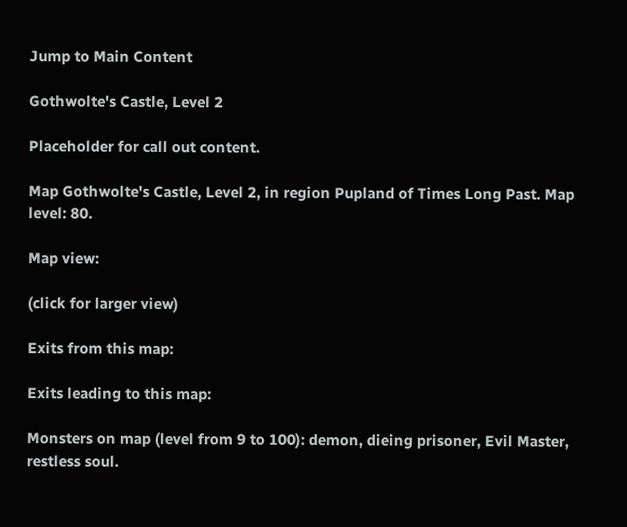Jump to Main Content

Gothwolte's Castle, Level 2

Placeholder for call out content.

Map Gothwolte's Castle, Level 2, in region Pupland of Times Long Past. Map level: 80.

Map view:

(click for larger view)

Exits from this map:

Exits leading to this map:

Monsters on map (level from 9 to 100): demon, dieing prisoner, Evil Master, restless soul.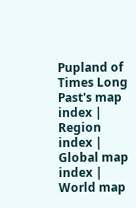Pupland of Times Long Past's map index | Region index | Global map index | World map